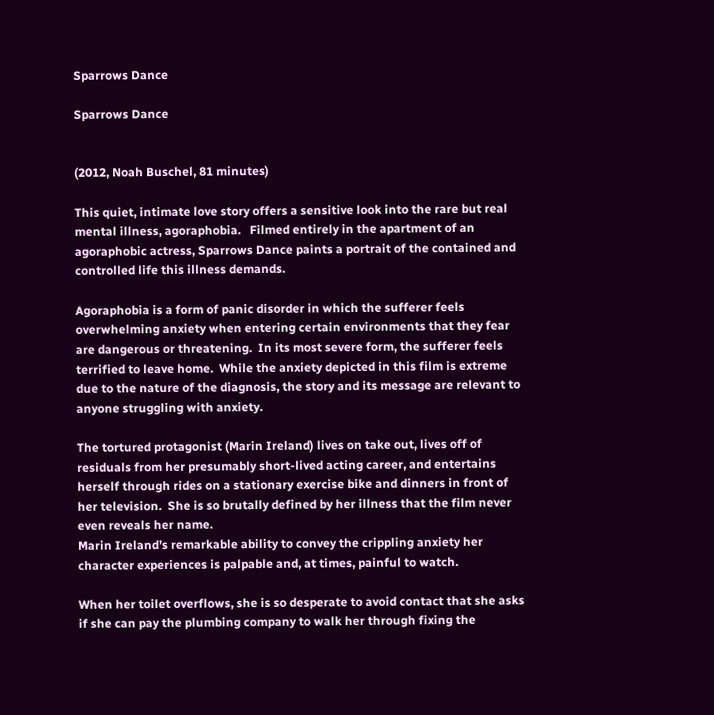Sparrows Dance

Sparrows Dance


(2012, Noah Buschel, 81 minutes)

This quiet, intimate love story offers a sensitive look into the rare but real mental illness, agoraphobia.   Filmed entirely in the apartment of an agoraphobic actress, Sparrows Dance paints a portrait of the contained and controlled life this illness demands.

Agoraphobia is a form of panic disorder in which the sufferer feels overwhelming anxiety when entering certain environments that they fear are dangerous or threatening.  In its most severe form, the sufferer feels terrified to leave home.  While the anxiety depicted in this film is extreme due to the nature of the diagnosis, the story and its message are relevant to anyone struggling with anxiety.

The tortured protagonist (Marin Ireland) lives on take out, lives off of residuals from her presumably short-lived acting career, and entertains herself through rides on a stationary exercise bike and dinners in front of her television.  She is so brutally defined by her illness that the film never even reveals her name.
Marin Ireland’s remarkable ability to convey the crippling anxiety her character experiences is palpable and, at times, painful to watch.

When her toilet overflows, she is so desperate to avoid contact that she asks if she can pay the plumbing company to walk her through fixing the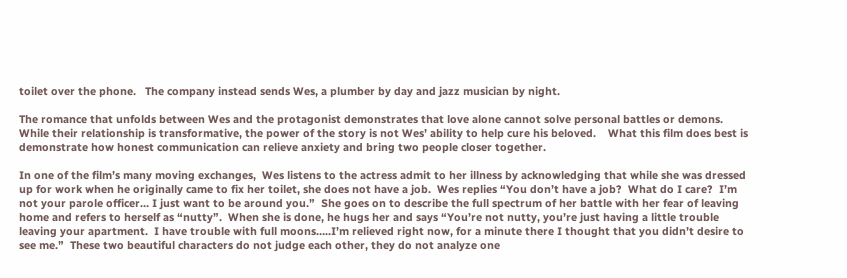toilet over the phone.   The company instead sends Wes, a plumber by day and jazz musician by night.

The romance that unfolds between Wes and the protagonist demonstrates that love alone cannot solve personal battles or demons.  While their relationship is transformative, the power of the story is not Wes’ ability to help cure his beloved.    What this film does best is demonstrate how honest communication can relieve anxiety and bring two people closer together.

In one of the film’s many moving exchanges,  Wes listens to the actress admit to her illness by acknowledging that while she was dressed up for work when he originally came to fix her toilet, she does not have a job.  Wes replies “You don’t have a job?  What do I care?  I’m not your parole officer… I just want to be around you.”  She goes on to describe the full spectrum of her battle with her fear of leaving home and refers to herself as “nutty”.  When she is done, he hugs her and says “You’re not nutty, you’re just having a little trouble leaving your apartment.  I have trouble with full moons…..I’m relieved right now, for a minute there I thought that you didn’t desire to see me.”  These two beautiful characters do not judge each other, they do not analyze one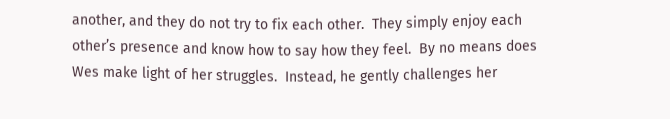another, and they do not try to fix each other.  They simply enjoy each other’s presence and know how to say how they feel.  By no means does Wes make light of her struggles.  Instead, he gently challenges her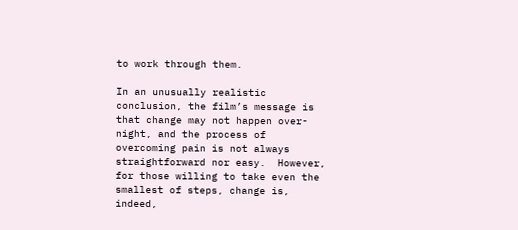to work through them.

In an unusually realistic conclusion, the film’s message is that change may not happen over-night, and the process of overcoming pain is not always straightforward nor easy.  However, for those willing to take even the smallest of steps, change is, indeed,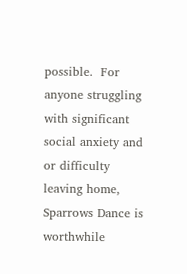possible.  For anyone struggling with significant social anxiety and or difficulty leaving home, Sparrows Dance is worthwhile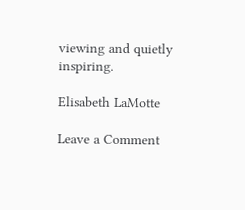viewing and quietly inspiring.

Elisabeth LaMotte

Leave a Comment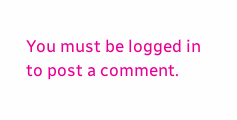You must be logged in to post a comment.